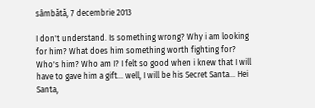sâmbătă, 7 decembrie 2013

I don't understand. Is something wrong? Why i am looking for him? What does him something worth fighting for? Who's him? Who am I? I felt so good when i knew that I will have to gave him a gift... well, I will be his Secret Santa... Hei Santa,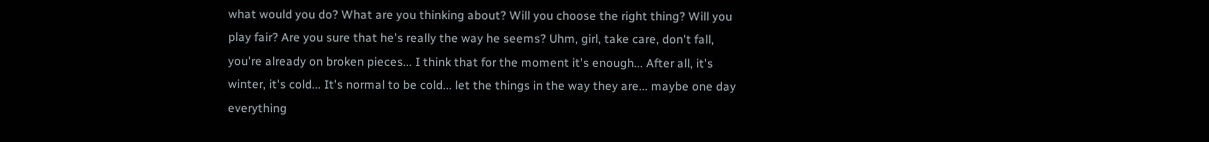what would you do? What are you thinking about? Will you choose the right thing? Will you play fair? Are you sure that he's really the way he seems? Uhm, girl, take care, don't fall, you're already on broken pieces... I think that for the moment it's enough... After all, it's winter, it's cold... It's normal to be cold... let the things in the way they are... maybe one day everything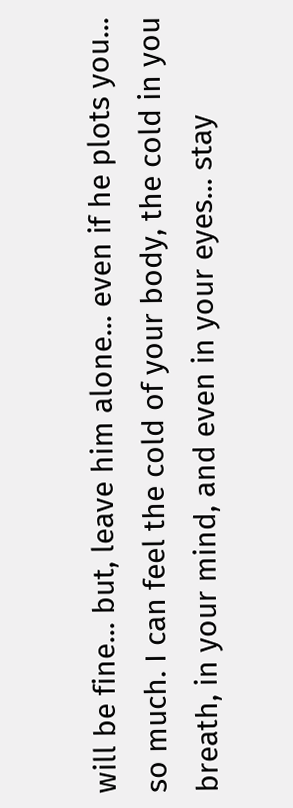will be fine... but, leave him alone... even if he plots you... so much. I can feel the cold of your body, the cold in you breath, in your mind, and even in your eyes... stay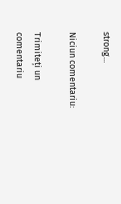strong...

Niciun comentariu:

Trimiteți un comentariu